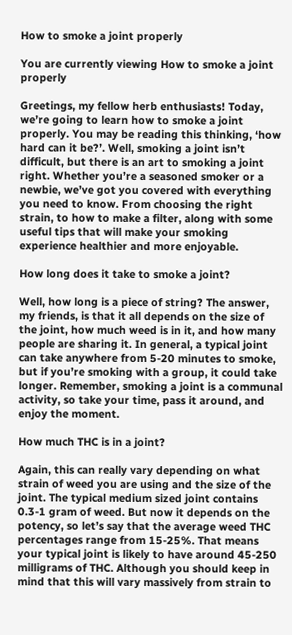How to smoke a joint properly

You are currently viewing How to smoke a joint properly

Greetings, my fellow herb enthusiasts! Today, we’re going to learn how to smoke a joint properly. You may be reading this thinking, ‘how hard can it be?’. Well, smoking a joint isn’t difficult, but there is an art to smoking a joint right. Whether you’re a seasoned smoker or a newbie, we’ve got you covered with everything you need to know. From choosing the right strain, to how to make a filter, along with some useful tips that will make your smoking experience healthier and more enjoyable.

How long does it take to smoke a joint?

Well, how long is a piece of string? The answer, my friends, is that it all depends on the size of the joint, how much weed is in it, and how many people are sharing it. In general, a typical joint can take anywhere from 5-20 minutes to smoke, but if you’re smoking with a group, it could take longer. Remember, smoking a joint is a communal activity, so take your time, pass it around, and enjoy the moment.

How much THC is in a joint?

Again, this can really vary depending on what strain of weed you are using and the size of the joint. The typical medium sized joint contains 0.3-1 gram of weed. But now it depends on the potency, so let’s say that the average weed THC percentages range from 15-25%. That means your typical joint is likely to have around 45-250 milligrams of THC. Although you should keep in mind that this will vary massively from strain to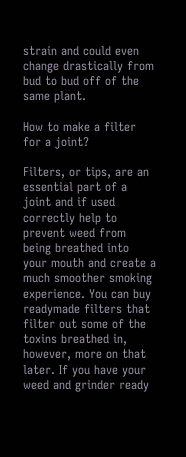strain and could even change drastically from bud to bud off of the same plant.

How to make a filter for a joint?

Filters, or tips, are an essential part of a joint and if used correctly help to prevent weed from being breathed into your mouth and create a much smoother smoking experience. You can buy readymade filters that filter out some of the toxins breathed in, however, more on that later. If you have your weed and grinder ready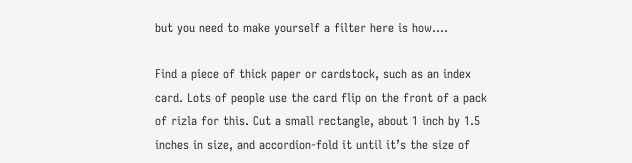but you need to make yourself a filter here is how….

Find a piece of thick paper or cardstock, such as an index card. Lots of people use the card flip on the front of a pack of rizla for this. Cut a small rectangle, about 1 inch by 1.5 inches in size, and accordion-fold it until it’s the size of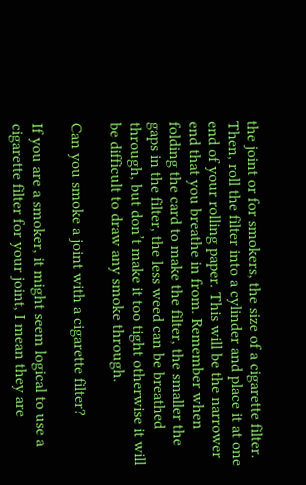the joint or for smokers, the size of a cigarette filter. Then, roll the filter into a cylinder and place it at one end of your rolling paper. This will be the narrower end that you breathe in from. Remember when folding the card to make the filter, the smaller the gaps in the filter, the less weed can be breathed through, but don’t make it too tight otherwise it will be difficult to draw any smoke through.

Can you smoke a joint with a cigarette filter?

If you are a smoker, it might seem logical to use a cigarette filter for your joint, I mean they are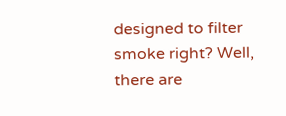designed to filter smoke right? Well, there are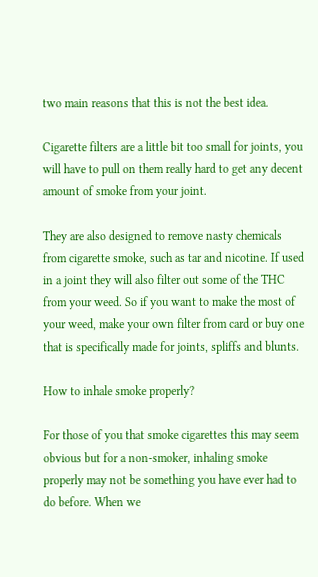two main reasons that this is not the best idea.

Cigarette filters are a little bit too small for joints, you will have to pull on them really hard to get any decent amount of smoke from your joint.

They are also designed to remove nasty chemicals from cigarette smoke, such as tar and nicotine. If used in a joint they will also filter out some of the THC from your weed. So if you want to make the most of your weed, make your own filter from card or buy one that is specifically made for joints, spliffs and blunts.

How to inhale smoke properly?

For those of you that smoke cigarettes this may seem obvious but for a non-smoker, inhaling smoke properly may not be something you have ever had to do before. When we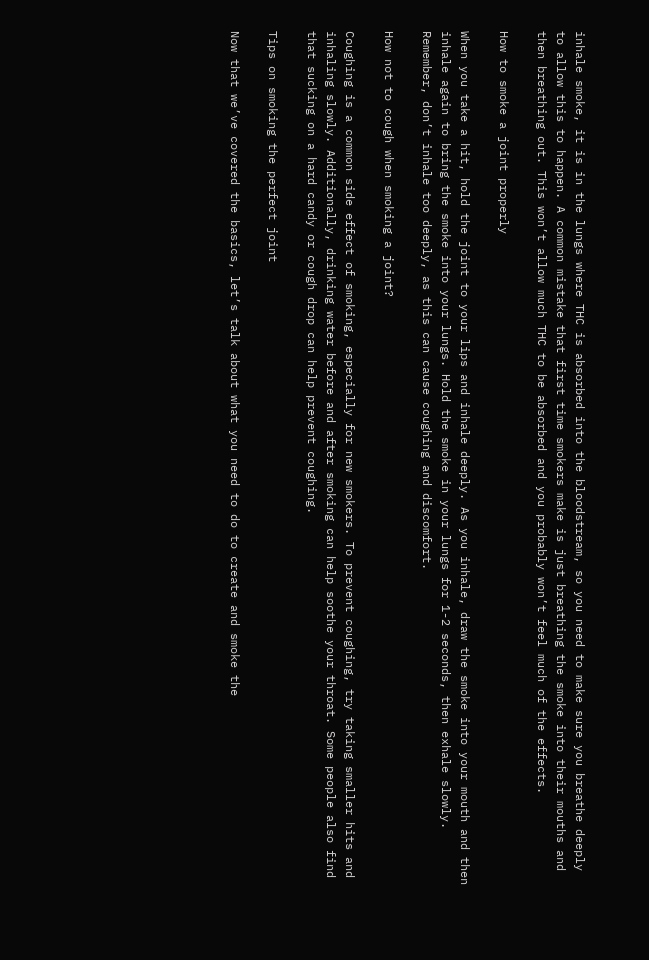inhale smoke, it is in the lungs where THC is absorbed into the bloodstream, so you need to make sure you breathe deeply to allow this to happen. A common mistake that first time smokers make is just breathing the smoke into their mouths and then breathing out. This won’t allow much THC to be absorbed and you probably won’t feel much of the effects.

How to smoke a joint properly

When you take a hit, hold the joint to your lips and inhale deeply. As you inhale, draw the smoke into your mouth and then inhale again to bring the smoke into your lungs. Hold the smoke in your lungs for 1-2 seconds, then exhale slowly. Remember, don’t inhale too deeply, as this can cause coughing and discomfort.

How not to cough when smoking a joint?

Coughing is a common side effect of smoking, especially for new smokers. To prevent coughing, try taking smaller hits and inhaling slowly. Additionally, drinking water before and after smoking can help soothe your throat. Some people also find that sucking on a hard candy or cough drop can help prevent coughing.

Tips on smoking the perfect joint

Now that we’ve covered the basics, let’s talk about what you need to do to create and smoke the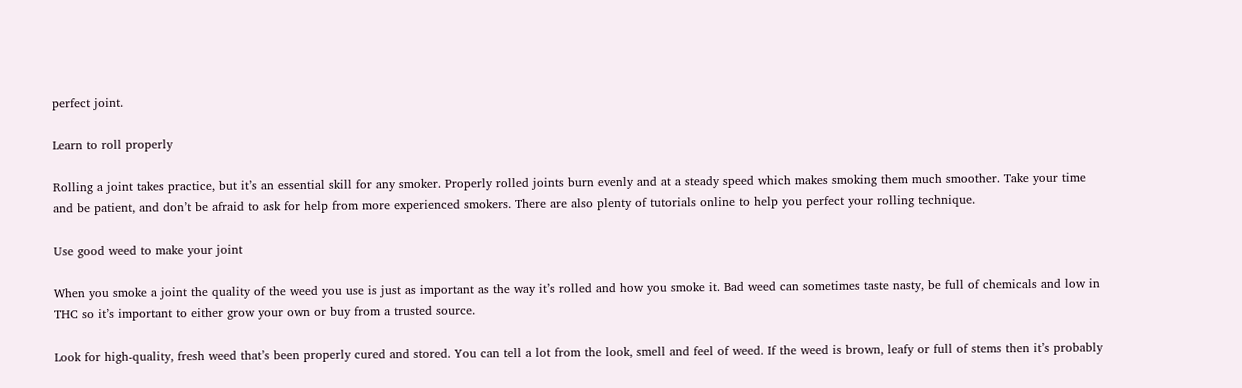perfect joint.

Learn to roll properly

Rolling a joint takes practice, but it’s an essential skill for any smoker. Properly rolled joints burn evenly and at a steady speed which makes smoking them much smoother. Take your time and be patient, and don’t be afraid to ask for help from more experienced smokers. There are also plenty of tutorials online to help you perfect your rolling technique.

Use good weed to make your joint

When you smoke a joint the quality of the weed you use is just as important as the way it’s rolled and how you smoke it. Bad weed can sometimes taste nasty, be full of chemicals and low in THC so it’s important to either grow your own or buy from a trusted source.

Look for high-quality, fresh weed that’s been properly cured and stored. You can tell a lot from the look, smell and feel of weed. If the weed is brown, leafy or full of stems then it’s probably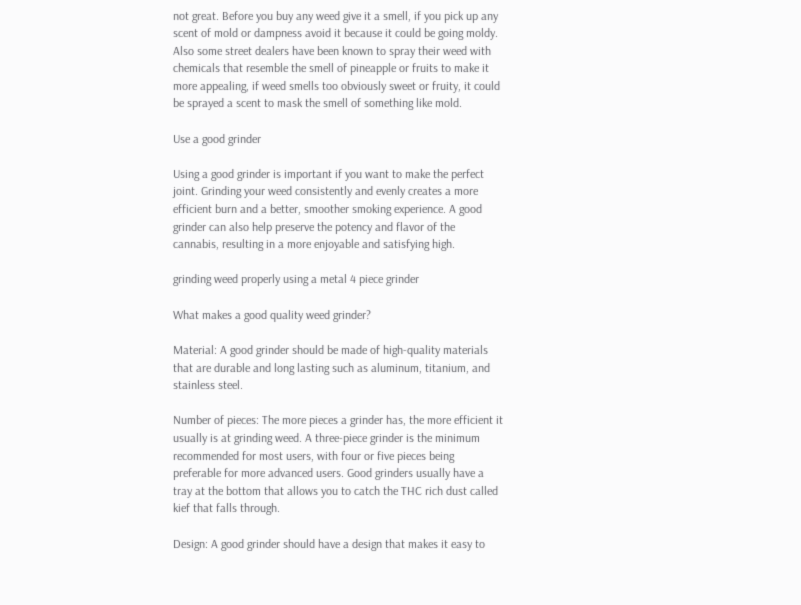not great. Before you buy any weed give it a smell, if you pick up any scent of mold or dampness avoid it because it could be going moldy. Also some street dealers have been known to spray their weed with chemicals that resemble the smell of pineapple or fruits to make it more appealing, if weed smells too obviously sweet or fruity, it could be sprayed a scent to mask the smell of something like mold.

Use a good grinder

Using a good grinder is important if you want to make the perfect joint. Grinding your weed consistently and evenly creates a more efficient burn and a better, smoother smoking experience. A good grinder can also help preserve the potency and flavor of the cannabis, resulting in a more enjoyable and satisfying high.

grinding weed properly using a metal 4 piece grinder

What makes a good quality weed grinder?

Material: A good grinder should be made of high-quality materials that are durable and long lasting such as aluminum, titanium, and stainless steel.

Number of pieces: The more pieces a grinder has, the more efficient it usually is at grinding weed. A three-piece grinder is the minimum recommended for most users, with four or five pieces being preferable for more advanced users. Good grinders usually have a tray at the bottom that allows you to catch the THC rich dust called kief that falls through.

Design: A good grinder should have a design that makes it easy to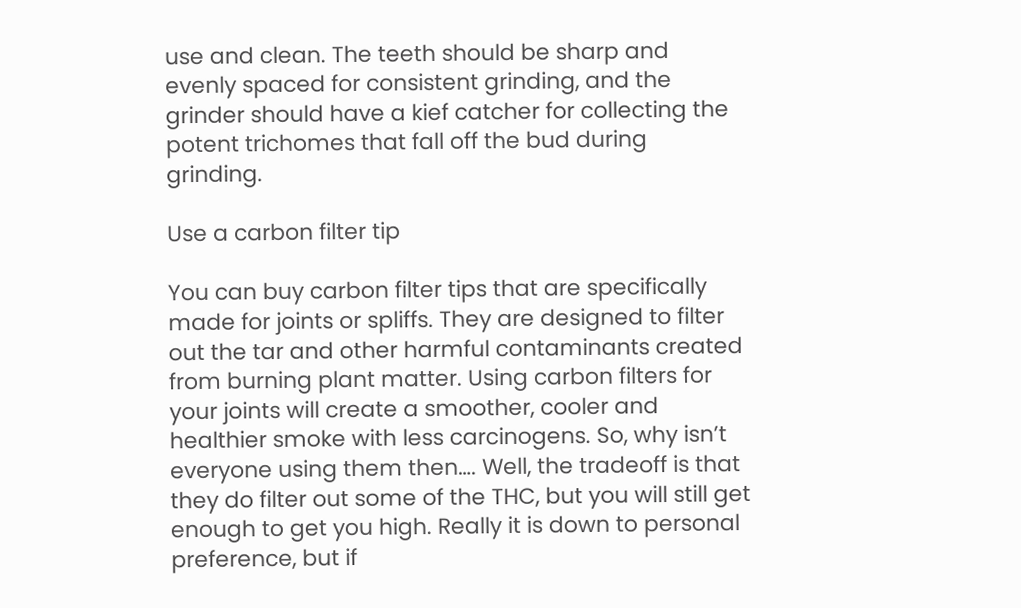use and clean. The teeth should be sharp and evenly spaced for consistent grinding, and the grinder should have a kief catcher for collecting the potent trichomes that fall off the bud during grinding.

Use a carbon filter tip

You can buy carbon filter tips that are specifically made for joints or spliffs. They are designed to filter out the tar and other harmful contaminants created from burning plant matter. Using carbon filters for your joints will create a smoother, cooler and healthier smoke with less carcinogens. So, why isn’t everyone using them then…. Well, the tradeoff is that they do filter out some of the THC, but you will still get enough to get you high. Really it is down to personal preference, but if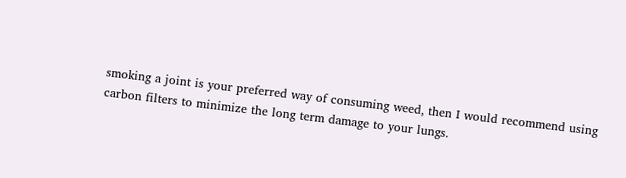smoking a joint is your preferred way of consuming weed, then I would recommend using carbon filters to minimize the long term damage to your lungs.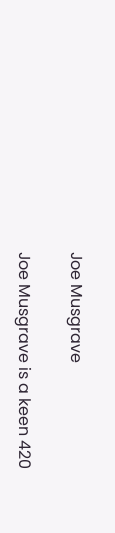Joe Musgrave

Joe Musgrave is a keen 420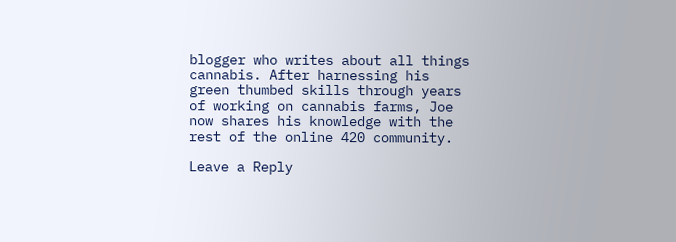blogger who writes about all things cannabis. After harnessing his green thumbed skills through years of working on cannabis farms, Joe now shares his knowledge with the rest of the online 420 community.

Leave a Reply